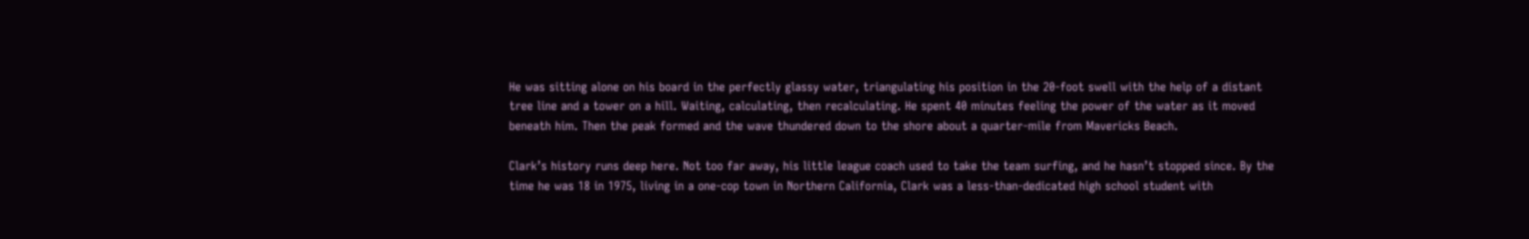He was sitting alone on his board in the perfectly glassy water, triangulating his position in the 20-foot swell with the help of a distant tree line and a tower on a hill. Waiting, calculating, then recalculating. He spent 40 minutes feeling the power of the water as it moved beneath him. Then the peak formed and the wave thundered down to the shore about a quarter-mile from Mavericks Beach.

Clark’s history runs deep here. Not too far away, his little league coach used to take the team surfing, and he hasn’t stopped since. By the time he was 18 in 1975, living in a one-cop town in Northern California, Clark was a less-than-dedicated high school student with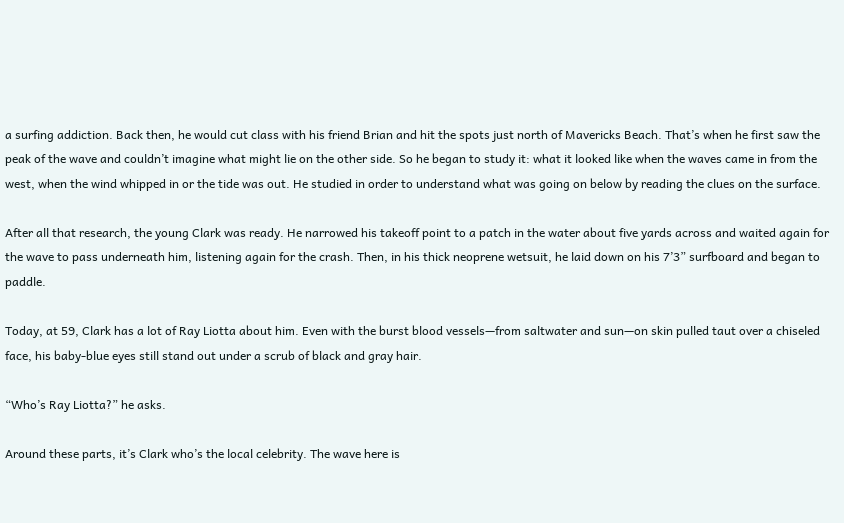a surfing addiction. Back then, he would cut class with his friend Brian and hit the spots just north of Mavericks Beach. That’s when he first saw the peak of the wave and couldn’t imagine what might lie on the other side. So he began to study it: what it looked like when the waves came in from the west, when the wind whipped in or the tide was out. He studied in order to understand what was going on below by reading the clues on the surface.

After all that research, the young Clark was ready. He narrowed his takeoff point to a patch in the water about five yards across and waited again for the wave to pass underneath him, listening again for the crash. Then, in his thick neoprene wetsuit, he laid down on his 7’3” surfboard and began to paddle.

Today, at 59, Clark has a lot of Ray Liotta about him. Even with the burst blood vessels—from saltwater and sun—on skin pulled taut over a chiseled face, his baby-blue eyes still stand out under a scrub of black and gray hair.

“Who’s Ray Liotta?” he asks.

Around these parts, it’s Clark who’s the local celebrity. The wave here is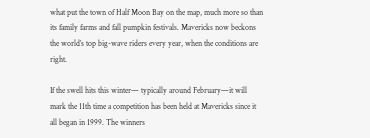what put the town of Half Moon Bay on the map, much more so than its family farms and fall pumpkin festivals. Mavericks now beckons the world’s top big-wave riders every year, when the conditions are right.

If the swell hits this winter— typically around February—it will mark the 11th time a competition has been held at Mavericks since it all began in 1999. The winners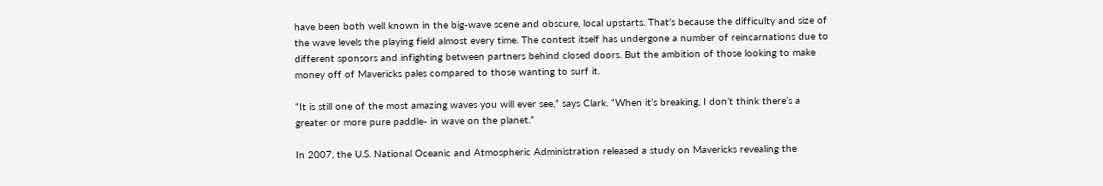have been both well known in the big-wave scene and obscure, local upstarts. That’s because the difficulty and size of the wave levels the playing field almost every time. The contest itself has undergone a number of reincarnations due to different sponsors and infighting between partners behind closed doors. But the ambition of those looking to make money off of Mavericks pales compared to those wanting to surf it.

“It is still one of the most amazing waves you will ever see,” says Clark. “When it’s breaking, I don’t think there’s a greater or more pure paddle- in wave on the planet.”

In 2007, the U.S. National Oceanic and Atmospheric Administration released a study on Mavericks revealing the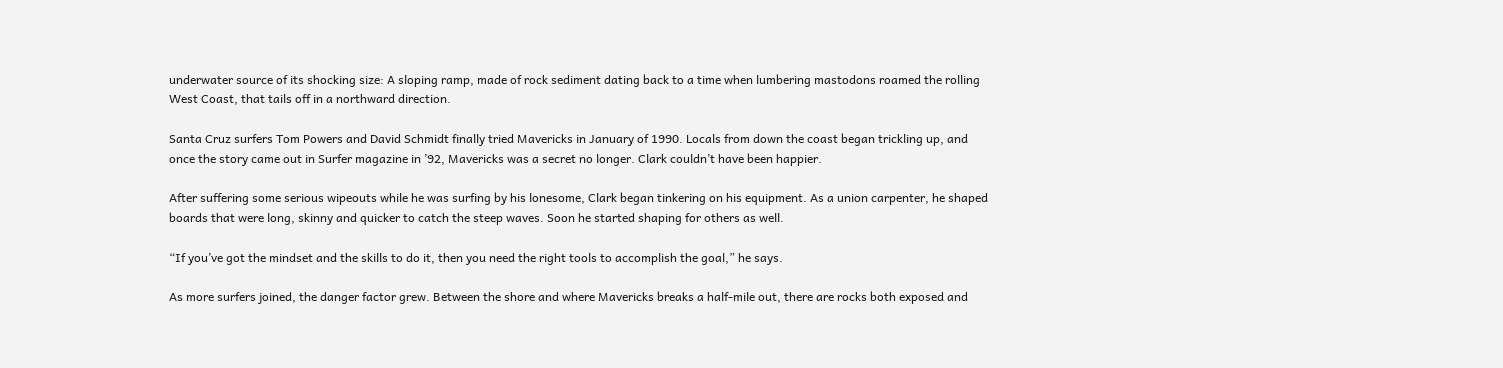underwater source of its shocking size: A sloping ramp, made of rock sediment dating back to a time when lumbering mastodons roamed the rolling West Coast, that tails off in a northward direction.

Santa Cruz surfers Tom Powers and David Schmidt finally tried Mavericks in January of 1990. Locals from down the coast began trickling up, and once the story came out in Surfer magazine in ’92, Mavericks was a secret no longer. Clark couldn’t have been happier.

After suffering some serious wipeouts while he was surfing by his lonesome, Clark began tinkering on his equipment. As a union carpenter, he shaped boards that were long, skinny and quicker to catch the steep waves. Soon he started shaping for others as well.

“If you’ve got the mindset and the skills to do it, then you need the right tools to accomplish the goal,” he says.

As more surfers joined, the danger factor grew. Between the shore and where Mavericks breaks a half-mile out, there are rocks both exposed and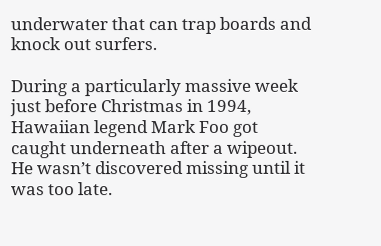underwater that can trap boards and knock out surfers.

During a particularly massive week just before Christmas in 1994, Hawaiian legend Mark Foo got caught underneath after a wipeout. He wasn’t discovered missing until it was too late.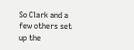So Clark and a few others set up the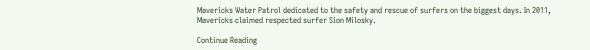Mavericks Water Patrol dedicated to the safety and rescue of surfers on the biggest days. In 2011, Mavericks claimed respected surfer Sion Milosky.

Continue Reading